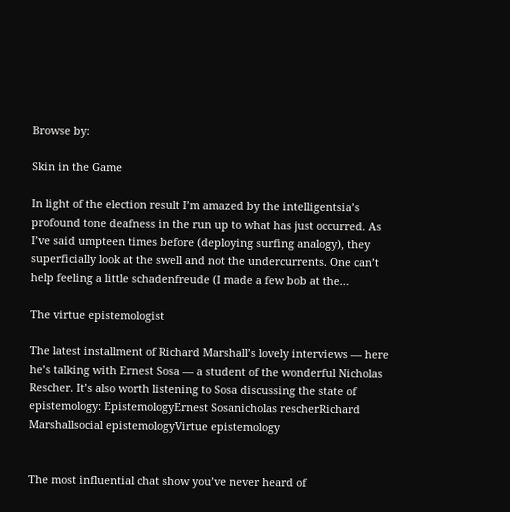Browse by:

Skin in the Game

In light of the election result I’m amazed by the intelligentsia’s profound tone deafness in the run up to what has just occurred. As I’ve said umpteen times before (deploying surfing analogy), they superficially look at the swell and not the undercurrents. One can’t help feeling a little schadenfreude (I made a few bob at the…

The virtue epistemologist

The latest installment of Richard Marshall’s lovely interviews — here he’s talking with Ernest Sosa — a student of the wonderful Nicholas Rescher. It’s also worth listening to Sosa discussing the state of epistemology: EpistemologyErnest Sosanicholas rescherRichard Marshallsocial epistemologyVirtue epistemology


The most influential chat show you’ve never heard of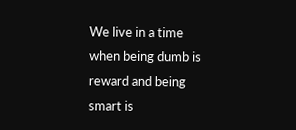We live in a time when being dumb is reward and being smart is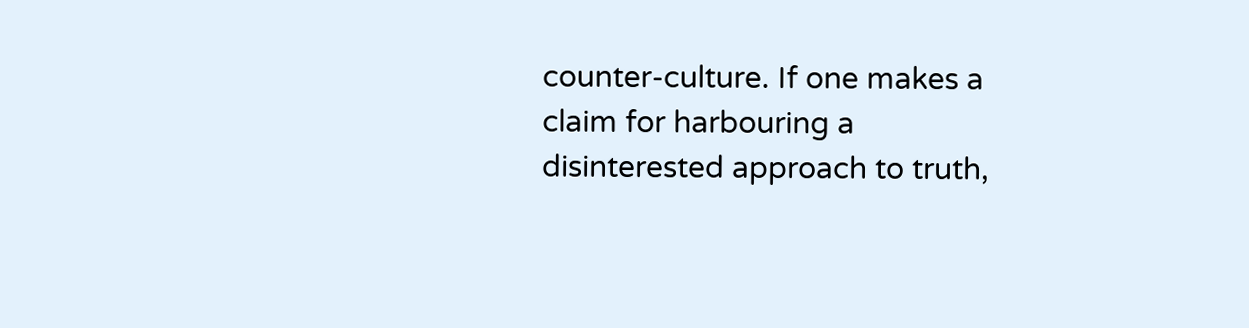counter-culture. If one makes a claim for harbouring a disinterested approach to truth,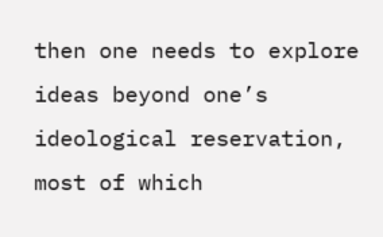then one needs to explore ideas beyond one’s ideological reservation, most of which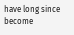have long since become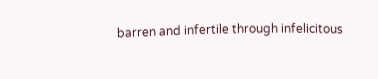barren and infertile through infelicitous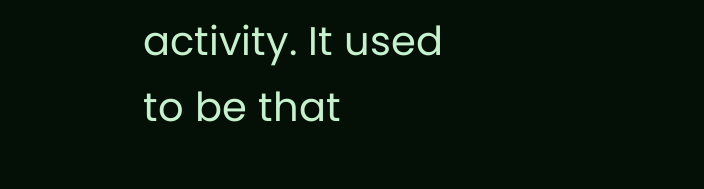activity. It used to be that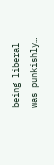being liberal was punkishly…